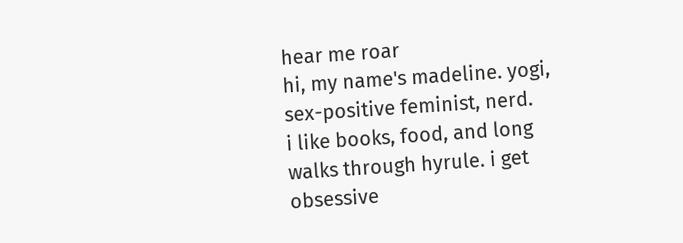hear me roar
hi, my name's madeline. yogi, sex-positive feminist, nerd.
i like books, food, and long walks through hyrule. i get obsessive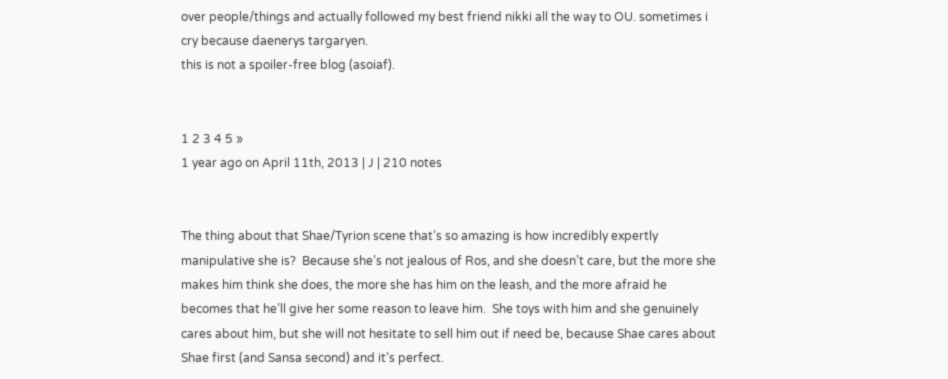over people/things and actually followed my best friend nikki all the way to OU. sometimes i cry because daenerys targaryen.
this is not a spoiler-free blog (asoiaf).


1 2 3 4 5 »
1 year ago on April 11th, 2013 | J | 210 notes


The thing about that Shae/Tyrion scene that’s so amazing is how incredibly expertly manipulative she is?  Because she’s not jealous of Ros, and she doesn’t care, but the more she makes him think she does, the more she has him on the leash, and the more afraid he becomes that he’ll give her some reason to leave him.  She toys with him and she genuinely cares about him, but she will not hesitate to sell him out if need be, because Shae cares about Shae first (and Sansa second) and it’s perfect.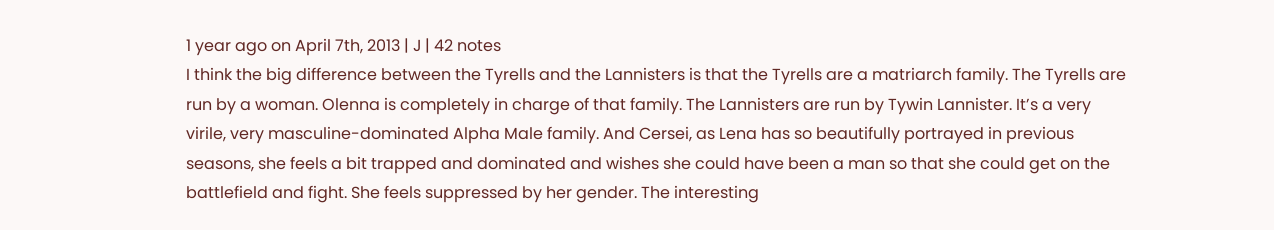1 year ago on April 7th, 2013 | J | 42 notes
I think the big difference between the Tyrells and the Lannisters is that the Tyrells are a matriarch family. The Tyrells are run by a woman. Olenna is completely in charge of that family. The Lannisters are run by Tywin Lannister. It’s a very virile, very masculine-dominated Alpha Male family. And Cersei, as Lena has so beautifully portrayed in previous seasons, she feels a bit trapped and dominated and wishes she could have been a man so that she could get on the battlefield and fight. She feels suppressed by her gender. The interesting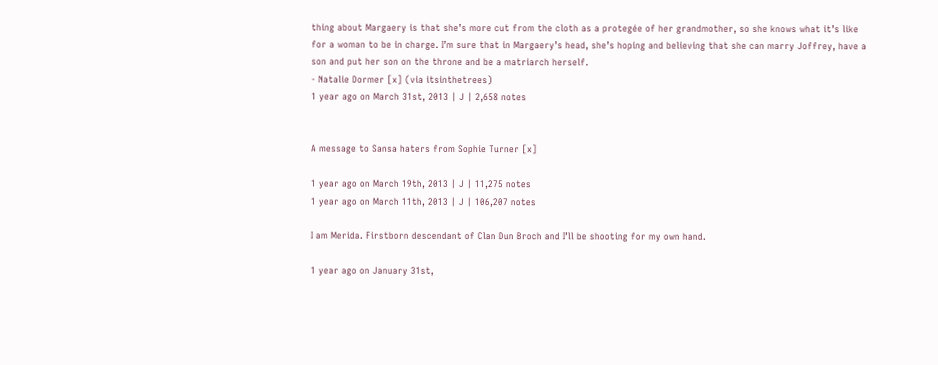thing about Margaery is that she’s more cut from the cloth as a protegée of her grandmother, so she knows what it’s like for a woman to be in charge. I’m sure that in Margaery’s head, she’s hoping and believing that she can marry Joffrey, have a son and put her son on the throne and be a matriarch herself.
- Natalie Dormer [x] (via itsinthetrees)
1 year ago on March 31st, 2013 | J | 2,658 notes


A message to Sansa haters from Sophie Turner [x]

1 year ago on March 19th, 2013 | J | 11,275 notes
1 year ago on March 11th, 2013 | J | 106,207 notes

I am Merida. Firstborn descendant of Clan Dun Broch and I’ll be shooting for my own hand.

1 year ago on January 31st,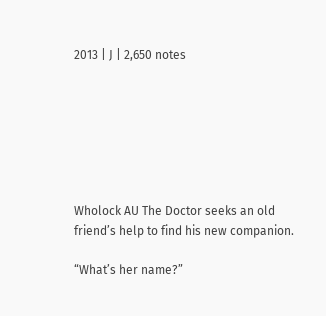2013 | J | 2,650 notes







Wholock AU The Doctor seeks an old friend’s help to find his new companion.

“What’s her name?”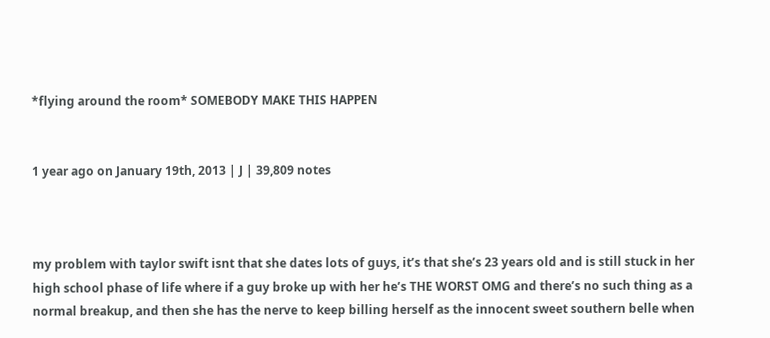*flying around the room* SOMEBODY MAKE THIS HAPPEN


1 year ago on January 19th, 2013 | J | 39,809 notes



my problem with taylor swift isnt that she dates lots of guys, it’s that she’s 23 years old and is still stuck in her high school phase of life where if a guy broke up with her he’s THE WORST OMG and there’s no such thing as a normal breakup, and then she has the nerve to keep billing herself as the innocent sweet southern belle when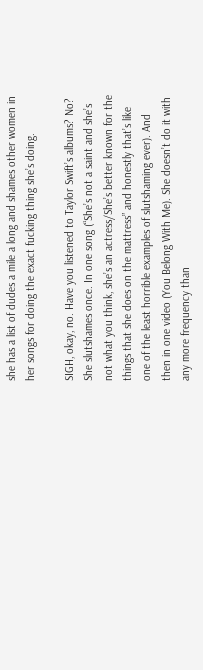she has a list of dudes a mile a long and shames other women in her songs for doing the exact fucking thing she’s doing.

SIGH, okay, no. Have you listened to Taylor Swift’s albums? No? She slutshames once. In one song (“She’s not a saint and she’s not what you think, she’s an actress/She’s better known for the things that she does on the mattress” and honestly that’s like one of the least horrible examples of slutshaming ever). And then in one video (You Belong With Me). She doesn’t do it with any more frequency than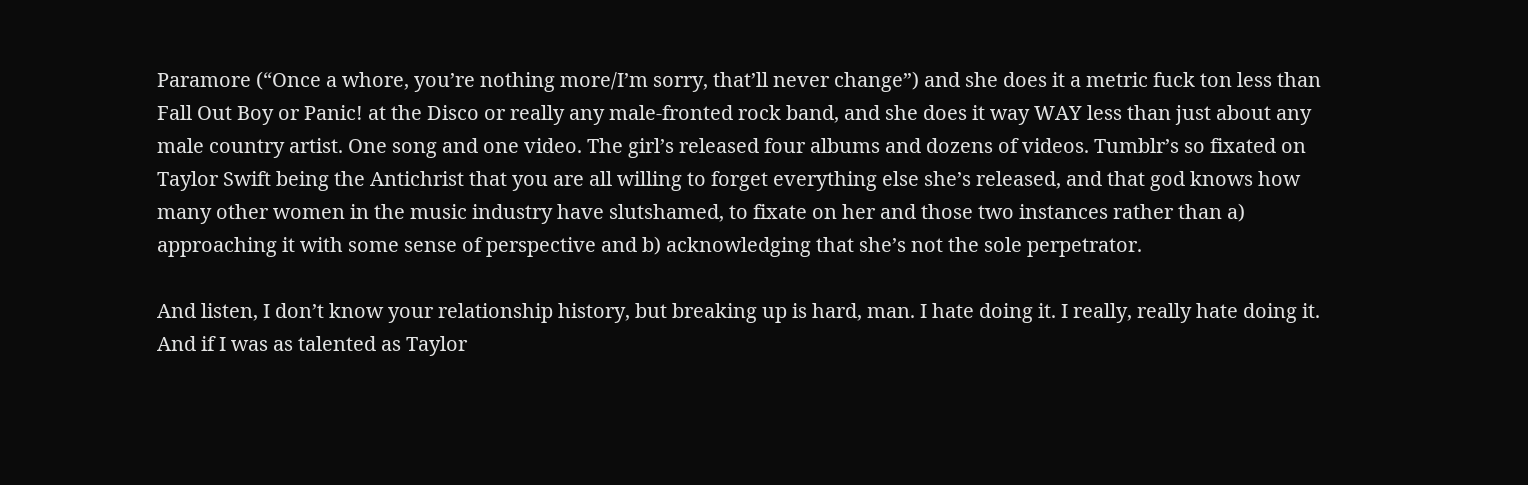Paramore (“Once a whore, you’re nothing more/I’m sorry, that’ll never change”) and she does it a metric fuck ton less than Fall Out Boy or Panic! at the Disco or really any male-fronted rock band, and she does it way WAY less than just about any male country artist. One song and one video. The girl’s released four albums and dozens of videos. Tumblr’s so fixated on Taylor Swift being the Antichrist that you are all willing to forget everything else she’s released, and that god knows how many other women in the music industry have slutshamed, to fixate on her and those two instances rather than a) approaching it with some sense of perspective and b) acknowledging that she’s not the sole perpetrator.

And listen, I don’t know your relationship history, but breaking up is hard, man. I hate doing it. I really, really hate doing it. And if I was as talented as Taylor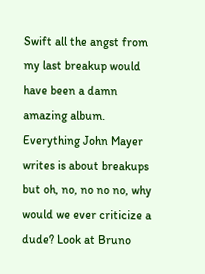Swift all the angst from my last breakup would have been a damn amazing album. Everything John Mayer writes is about breakups but oh, no, no no no, why would we ever criticize a dude? Look at Bruno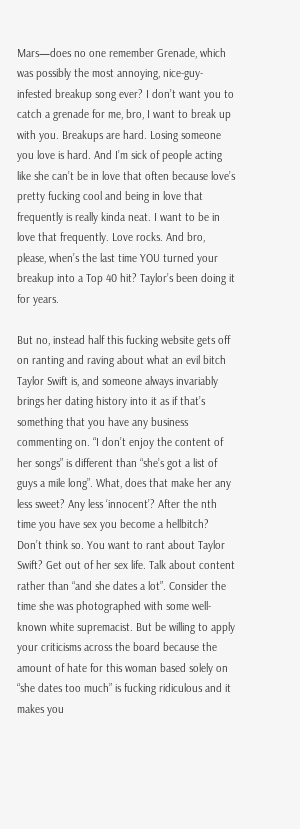Mars—does no one remember Grenade, which was possibly the most annoying, nice-guy-infested breakup song ever? I don’t want you to catch a grenade for me, bro, I want to break up with you. Breakups are hard. Losing someone you love is hard. And I’m sick of people acting like she can’t be in love that often because love’s pretty fucking cool and being in love that frequently is really kinda neat. I want to be in love that frequently. Love rocks. And bro, please, when’s the last time YOU turned your breakup into a Top 40 hit? Taylor’s been doing it for years.

But no, instead half this fucking website gets off on ranting and raving about what an evil bitch Taylor Swift is, and someone always invariably brings her dating history into it as if that’s something that you have any business commenting on. “I don’t enjoy the content of her songs” is different than “she’s got a list of guys a mile long”. What, does that make her any less sweet? Any less ‘innocent’? After the nth time you have sex you become a hellbitch? Don’t think so. You want to rant about Taylor Swift? Get out of her sex life. Talk about content rather than “and she dates a lot”. Consider the time she was photographed with some well-known white supremacist. But be willing to apply your criticisms across the board because the amount of hate for this woman based solely on “she dates too much” is fucking ridiculous and it makes you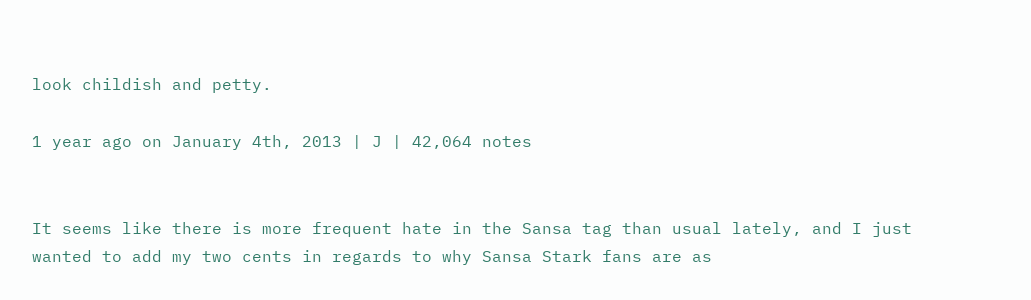look childish and petty.

1 year ago on January 4th, 2013 | J | 42,064 notes


It seems like there is more frequent hate in the Sansa tag than usual lately, and I just wanted to add my two cents in regards to why Sansa Stark fans are as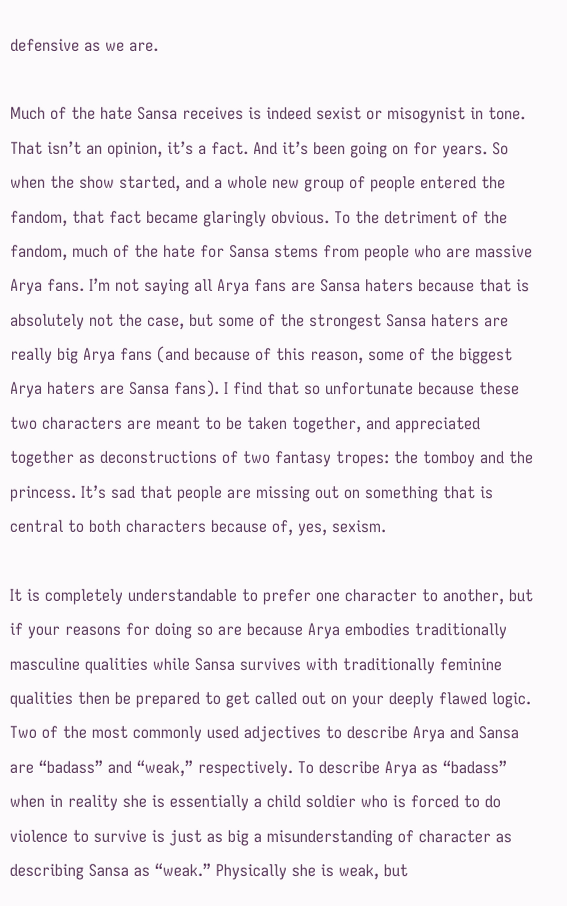defensive as we are.

Much of the hate Sansa receives is indeed sexist or misogynist in tone. That isn’t an opinion, it’s a fact. And it’s been going on for years. So when the show started, and a whole new group of people entered the fandom, that fact became glaringly obvious. To the detriment of the fandom, much of the hate for Sansa stems from people who are massive Arya fans. I’m not saying all Arya fans are Sansa haters because that is absolutely not the case, but some of the strongest Sansa haters are really big Arya fans (and because of this reason, some of the biggest Arya haters are Sansa fans). I find that so unfortunate because these two characters are meant to be taken together, and appreciated together as deconstructions of two fantasy tropes: the tomboy and the princess. It’s sad that people are missing out on something that is central to both characters because of, yes, sexism.

It is completely understandable to prefer one character to another, but if your reasons for doing so are because Arya embodies traditionally masculine qualities while Sansa survives with traditionally feminine qualities then be prepared to get called out on your deeply flawed logic. Two of the most commonly used adjectives to describe Arya and Sansa are “badass” and “weak,” respectively. To describe Arya as “badass” when in reality she is essentially a child soldier who is forced to do violence to survive is just as big a misunderstanding of character as describing Sansa as “weak.” Physically she is weak, but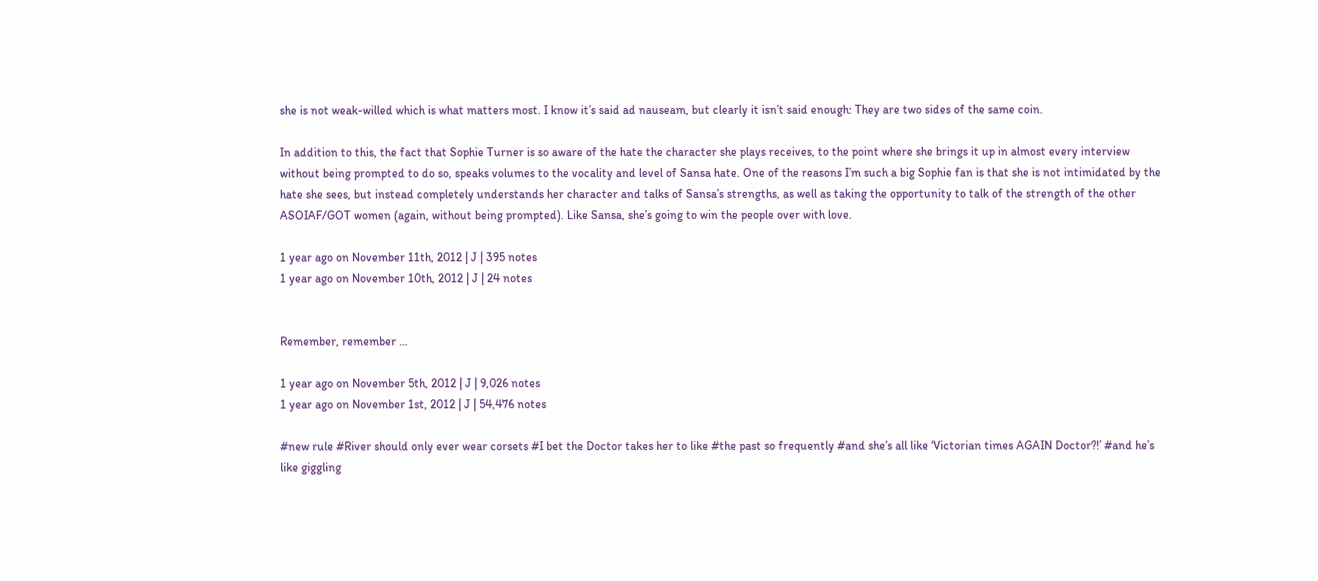she is not weak-willed which is what matters most. I know it’s said ad nauseam, but clearly it isn’t said enough: They are two sides of the same coin.

In addition to this, the fact that Sophie Turner is so aware of the hate the character she plays receives, to the point where she brings it up in almost every interview without being prompted to do so, speaks volumes to the vocality and level of Sansa hate. One of the reasons I’m such a big Sophie fan is that she is not intimidated by the hate she sees, but instead completely understands her character and talks of Sansa’s strengths, as well as taking the opportunity to talk of the strength of the other ASOIAF/GOT women (again, without being prompted). Like Sansa, she’s going to win the people over with love.

1 year ago on November 11th, 2012 | J | 395 notes
1 year ago on November 10th, 2012 | J | 24 notes


Remember, remember …

1 year ago on November 5th, 2012 | J | 9,026 notes
1 year ago on November 1st, 2012 | J | 54,476 notes

#new rule #River should only ever wear corsets #I bet the Doctor takes her to like #the past so frequently #and she’s all like ‘Victorian times AGAIN Doctor?!’ #and he’s like giggling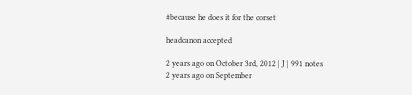#because he does it for the corset

headcanon accepted

2 years ago on October 3rd, 2012 | J | 991 notes
2 years ago on September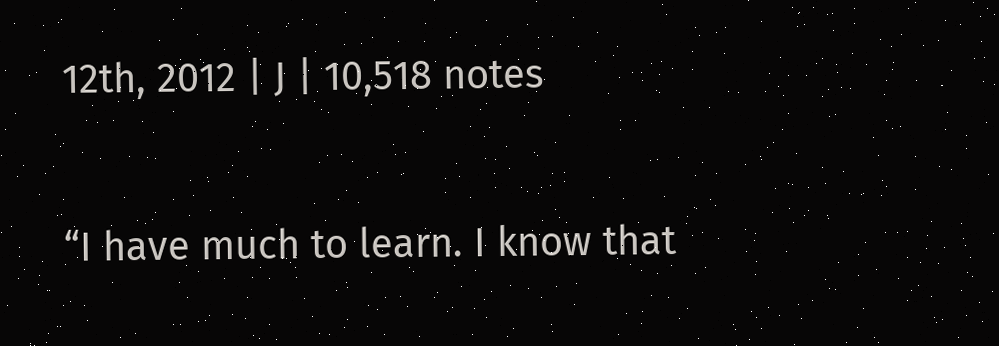12th, 2012 | J | 10,518 notes


“I have much to learn. I know that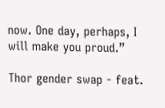now. One day, perhaps, I will make you proud.”

Thor gender swap - feat.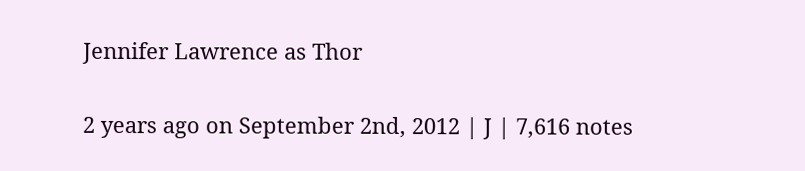Jennifer Lawrence as Thor

2 years ago on September 2nd, 2012 | J | 7,616 notes